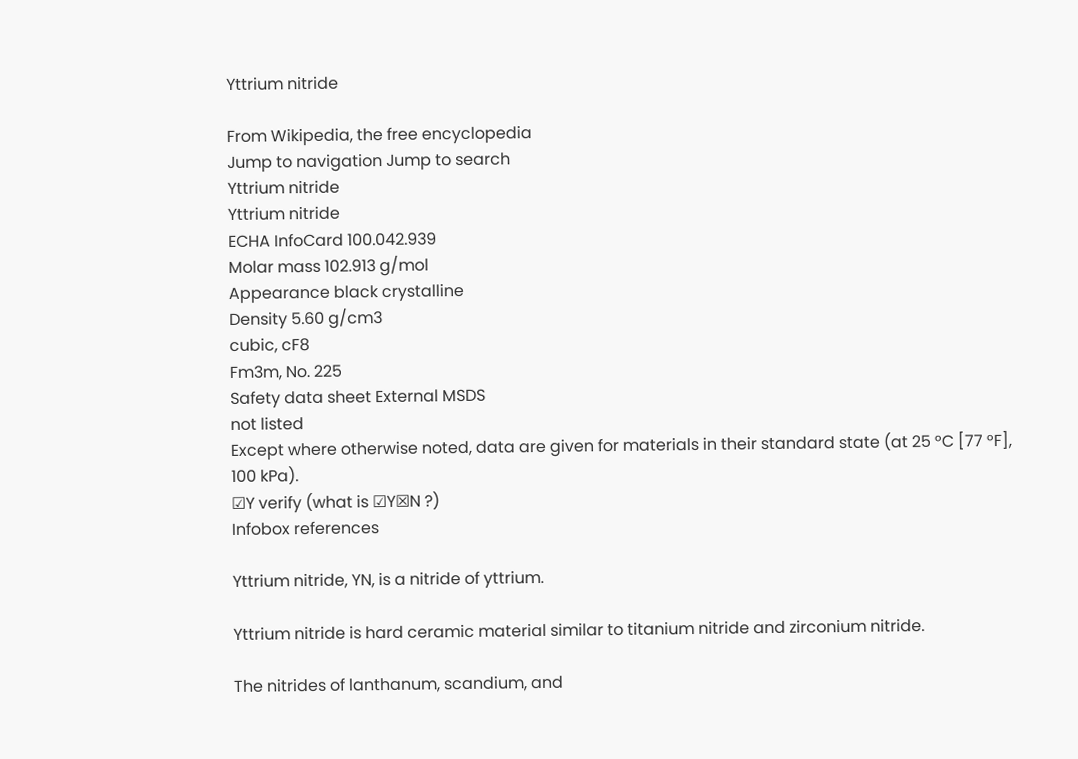Yttrium nitride

From Wikipedia, the free encyclopedia
Jump to navigation Jump to search
Yttrium nitride
Yttrium nitride
ECHA InfoCard 100.042.939
Molar mass 102.913 g/mol
Appearance black crystalline
Density 5.60 g/cm3
cubic, cF8
Fm3m, No. 225
Safety data sheet External MSDS
not listed
Except where otherwise noted, data are given for materials in their standard state (at 25 °C [77 °F], 100 kPa).
☑Y verify (what is ☑Y☒N ?)
Infobox references

Yttrium nitride, YN, is a nitride of yttrium.

Yttrium nitride is hard ceramic material similar to titanium nitride and zirconium nitride.

The nitrides of lanthanum, scandium, and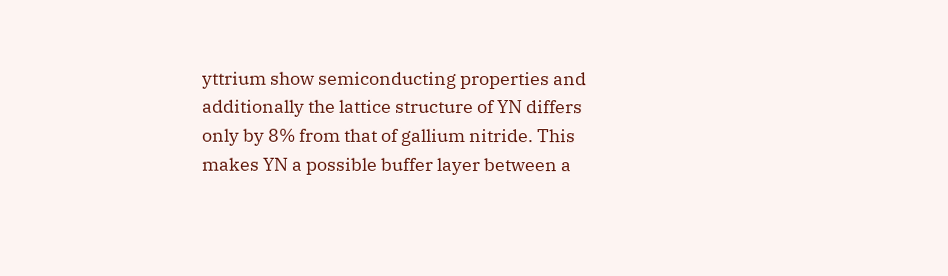yttrium show semiconducting properties and additionally the lattice structure of YN differs only by 8% from that of gallium nitride. This makes YN a possible buffer layer between a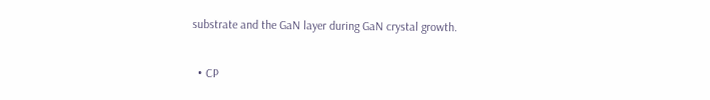substrate and the GaN layer during GaN crystal growth.


  • CP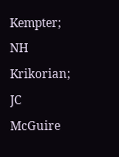Kempter; NH Krikorian; JC McGuire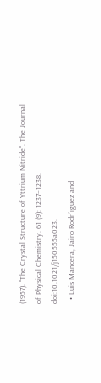(1957). "The Crystal Structure of Yttrium Nitride". The Journal of Physical Chemistry. 61 (9): 1237–1238. doi:10.1021/j150555a023.
  • Luis Mancera, Jairo Rodr´ıguez and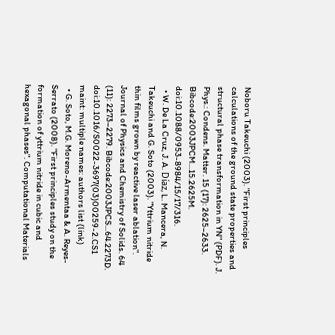Noboru Takeuchi (2003). "First principles calculations of the ground state properties and structural phase transformation in YN" (PDF). J. Phys.: Condens. Matter. 15 (17): 2625–2633. Bibcode:2003JPCM...15.2625M. doi:10.1088/0953-8984/15/17/316.
  • W. De La Cruz, J. A. Díaz, L. Mancera, N. Takeuchi and G. Soto (2003). "Yttrium nitride thin films grown by reactive laser ablation". Journal of Physics and Chemistry of Solids. 64 (11): 2273–2279. Bibcode:2003JPCS...64.2273D. doi:10.1016/S0022-3697(03)00259-2.CS1 maint: multiple names: authors list (link)
  • G. Soto, M.G. Moreno-Armentaa & A. Reyes-Serrato (2008). "First principles study on the formation of yttrium nitride in cubic and hexagonal phases". Computational Materials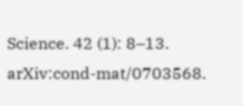Science. 42 (1): 8–13. arXiv:cond-mat/0703568.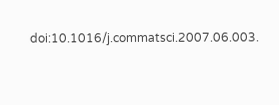doi:10.1016/j.commatsci.2007.06.003.